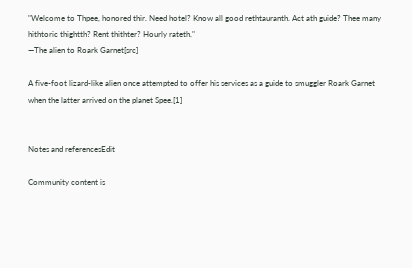"Welcome to Thpee, honored thir. Need hotel? Know all good rethtauranth. Act ath guide? Thee many hithtoric thightth? Rent thithter? Hourly rateth."
―The alien to Roark Garnet[src]

A five-foot lizard-like alien once attempted to offer his services as a guide to smuggler Roark Garnet when the latter arrived on the planet Spee.[1]


Notes and referencesEdit

Community content is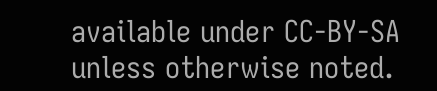available under CC-BY-SA unless otherwise noted.